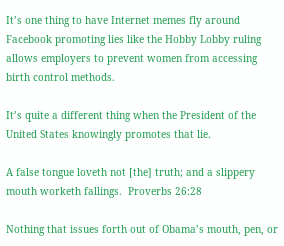It’s one thing to have Internet memes fly around Facebook promoting lies like the Hobby Lobby ruling allows employers to prevent women from accessing birth control methods.

It’s quite a different thing when the President of the United States knowingly promotes that lie.

A false tongue loveth not [the] truth; and a slippery mouth worketh fallings.  Proverbs 26:28

Nothing that issues forth out of Obama’s mouth, pen, or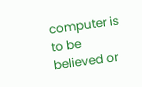computer is to be believed or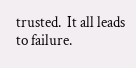trusted.  It all leads to failure.